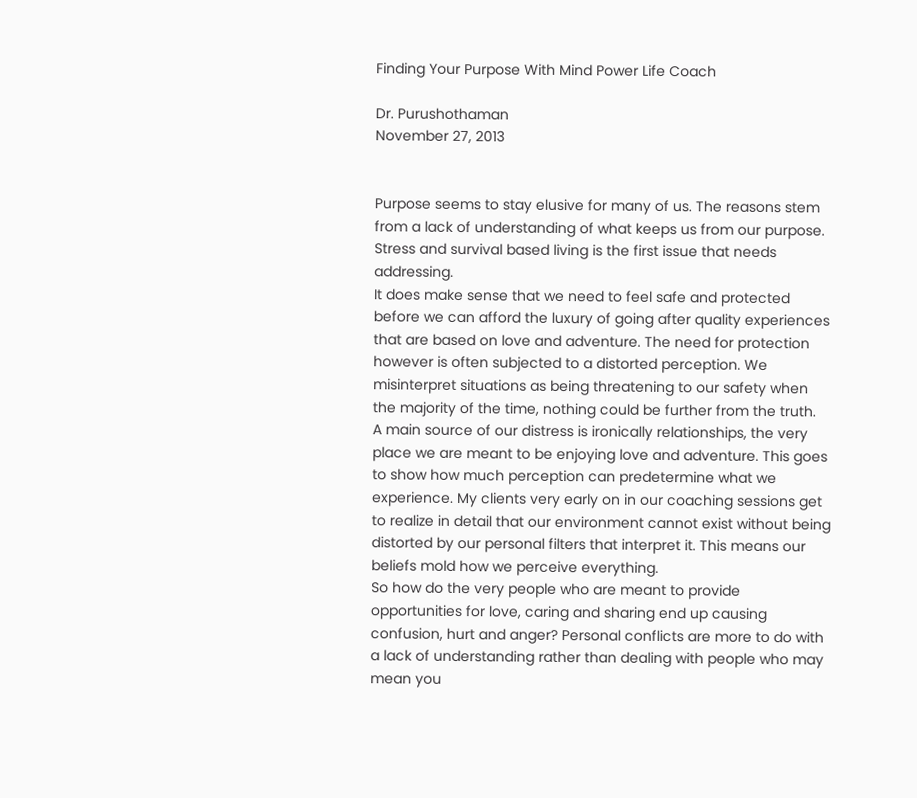Finding Your Purpose With Mind Power Life Coach

Dr. Purushothaman
November 27, 2013


Purpose seems to stay elusive for many of us. The reasons stem from a lack of understanding of what keeps us from our purpose. Stress and survival based living is the first issue that needs addressing.
It does make sense that we need to feel safe and protected before we can afford the luxury of going after quality experiences that are based on love and adventure. The need for protection however is often subjected to a distorted perception. We misinterpret situations as being threatening to our safety when the majority of the time, nothing could be further from the truth.
A main source of our distress is ironically relationships, the very place we are meant to be enjoying love and adventure. This goes to show how much perception can predetermine what we experience. My clients very early on in our coaching sessions get to realize in detail that our environment cannot exist without being distorted by our personal filters that interpret it. This means our beliefs mold how we perceive everything.
So how do the very people who are meant to provide opportunities for love, caring and sharing end up causing confusion, hurt and anger? Personal conflicts are more to do with a lack of understanding rather than dealing with people who may mean you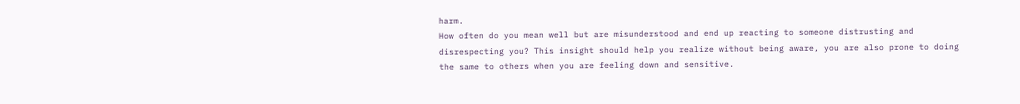harm.
How often do you mean well but are misunderstood and end up reacting to someone distrusting and disrespecting you? This insight should help you realize without being aware, you are also prone to doing the same to others when you are feeling down and sensitive.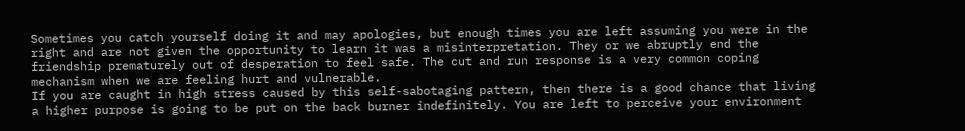Sometimes you catch yourself doing it and may apologies, but enough times you are left assuming you were in the right and are not given the opportunity to learn it was a misinterpretation. They or we abruptly end the friendship prematurely out of desperation to feel safe. The cut and run response is a very common coping mechanism when we are feeling hurt and vulnerable.
If you are caught in high stress caused by this self-sabotaging pattern, then there is a good chance that living a higher purpose is going to be put on the back burner indefinitely. You are left to perceive your environment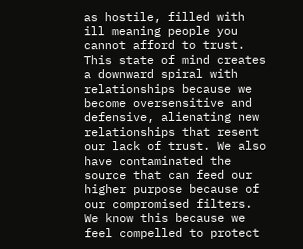as hostile, filled with ill meaning people you cannot afford to trust.
This state of mind creates a downward spiral with relationships because we become oversensitive and defensive, alienating new relationships that resent our lack of trust. We also have contaminated the source that can feed our higher purpose because of our compromised filters. We know this because we feel compelled to protect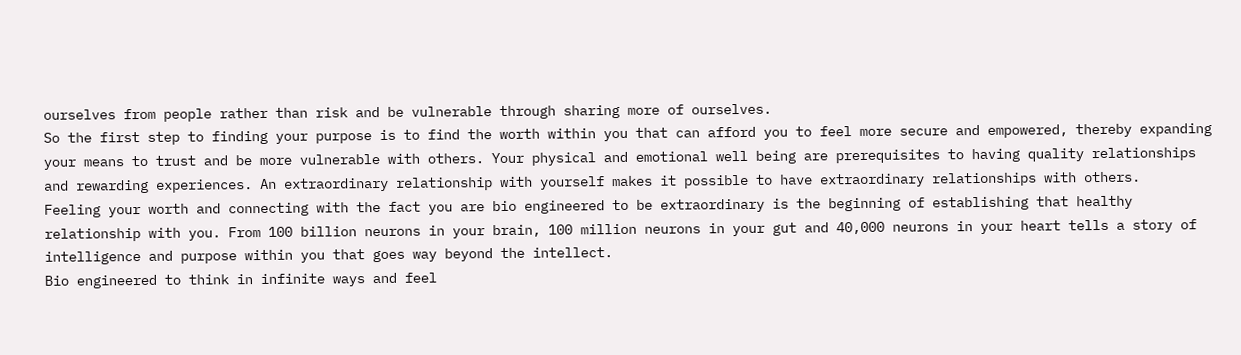ourselves from people rather than risk and be vulnerable through sharing more of ourselves.
So the first step to finding your purpose is to find the worth within you that can afford you to feel more secure and empowered, thereby expanding your means to trust and be more vulnerable with others. Your physical and emotional well being are prerequisites to having quality relationships and rewarding experiences. An extraordinary relationship with yourself makes it possible to have extraordinary relationships with others.
Feeling your worth and connecting with the fact you are bio engineered to be extraordinary is the beginning of establishing that healthy relationship with you. From 100 billion neurons in your brain, 100 million neurons in your gut and 40,000 neurons in your heart tells a story of intelligence and purpose within you that goes way beyond the intellect.
Bio engineered to think in infinite ways and feel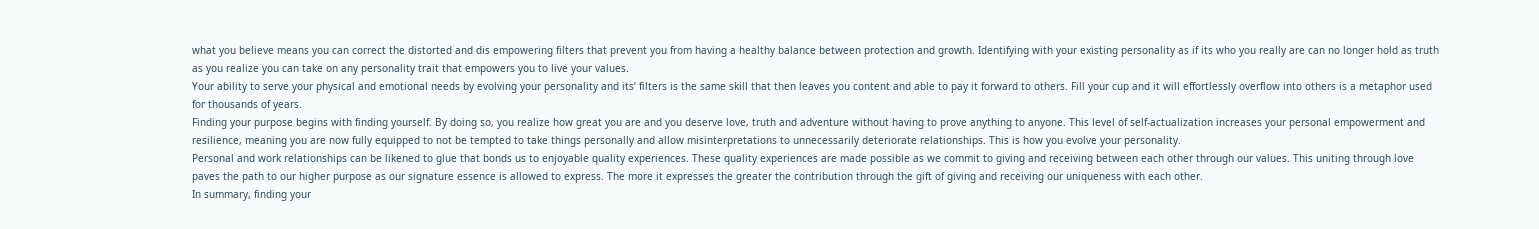what you believe means you can correct the distorted and dis empowering filters that prevent you from having a healthy balance between protection and growth. Identifying with your existing personality as if its who you really are can no longer hold as truth as you realize you can take on any personality trait that empowers you to live your values.
Your ability to serve your physical and emotional needs by evolving your personality and its’ filters is the same skill that then leaves you content and able to pay it forward to others. Fill your cup and it will effortlessly overflow into others is a metaphor used for thousands of years.
Finding your purpose begins with finding yourself. By doing so, you realize how great you are and you deserve love, truth and adventure without having to prove anything to anyone. This level of self-actualization increases your personal empowerment and resilience, meaning you are now fully equipped to not be tempted to take things personally and allow misinterpretations to unnecessarily deteriorate relationships. This is how you evolve your personality.
Personal and work relationships can be likened to glue that bonds us to enjoyable quality experiences. These quality experiences are made possible as we commit to giving and receiving between each other through our values. This uniting through love paves the path to our higher purpose as our signature essence is allowed to express. The more it expresses the greater the contribution through the gift of giving and receiving our uniqueness with each other.
In summary, finding your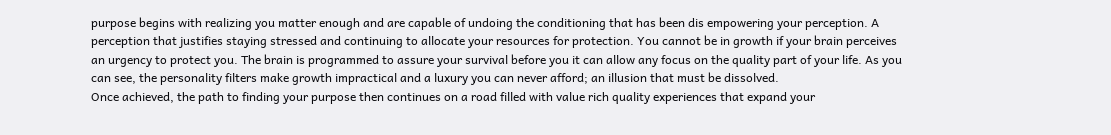purpose begins with realizing you matter enough and are capable of undoing the conditioning that has been dis empowering your perception. A perception that justifies staying stressed and continuing to allocate your resources for protection. You cannot be in growth if your brain perceives an urgency to protect you. The brain is programmed to assure your survival before you it can allow any focus on the quality part of your life. As you can see, the personality filters make growth impractical and a luxury you can never afford; an illusion that must be dissolved.
Once achieved, the path to finding your purpose then continues on a road filled with value rich quality experiences that expand your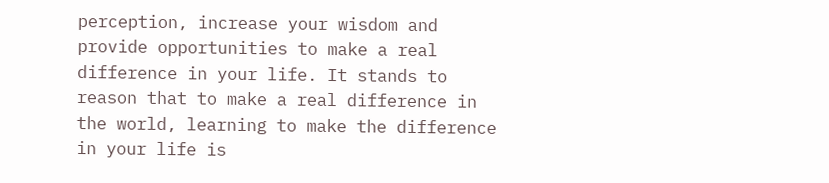perception, increase your wisdom and provide opportunities to make a real difference in your life. It stands to reason that to make a real difference in the world, learning to make the difference in your life is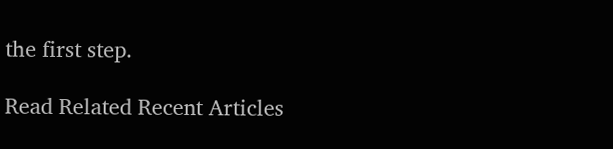the first step.

Read Related Recent Articles